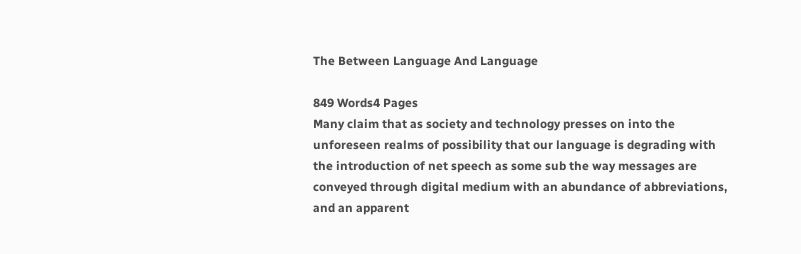The Between Language And Language

849 Words4 Pages
Many claim that as society and technology presses on into the unforeseen realms of possibility that our language is degrading with the introduction of net speech as some sub the way messages are conveyed through digital medium with an abundance of abbreviations, and an apparent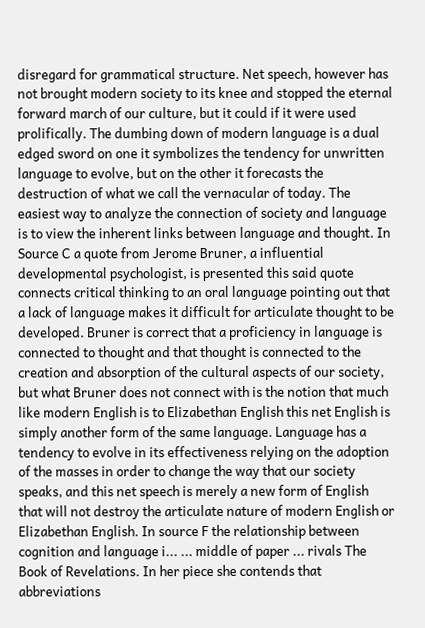disregard for grammatical structure. Net speech, however has not brought modern society to its knee and stopped the eternal forward march of our culture, but it could if it were used prolifically. The dumbing down of modern language is a dual edged sword on one it symbolizes the tendency for unwritten language to evolve, but on the other it forecasts the destruction of what we call the vernacular of today. The easiest way to analyze the connection of society and language is to view the inherent links between language and thought. In Source C a quote from Jerome Bruner, a influential developmental psychologist, is presented this said quote connects critical thinking to an oral language pointing out that a lack of language makes it difficult for articulate thought to be developed. Bruner is correct that a proficiency in language is connected to thought and that thought is connected to the creation and absorption of the cultural aspects of our society, but what Bruner does not connect with is the notion that much like modern English is to Elizabethan English this net English is simply another form of the same language. Language has a tendency to evolve in its effectiveness relying on the adoption of the masses in order to change the way that our society speaks, and this net speech is merely a new form of English that will not destroy the articulate nature of modern English or Elizabethan English. In source F the relationship between cognition and language i... ... middle of paper ... rivals The Book of Revelations. In her piece she contends that abbreviations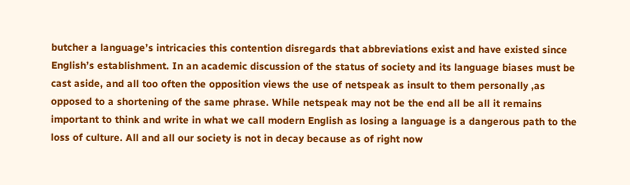butcher a language’s intricacies this contention disregards that abbreviations exist and have existed since English’s establishment. In an academic discussion of the status of society and its language biases must be cast aside, and all too often the opposition views the use of netspeak as insult to them personally ,as opposed to a shortening of the same phrase. While netspeak may not be the end all be all it remains important to think and write in what we call modern English as losing a language is a dangerous path to the loss of culture. All and all our society is not in decay because as of right now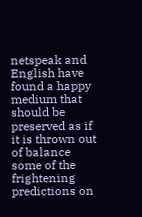netspeak and English have found a happy medium that should be preserved as if it is thrown out of balance some of the frightening predictions on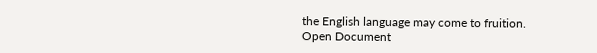the English language may come to fruition.
Open Document